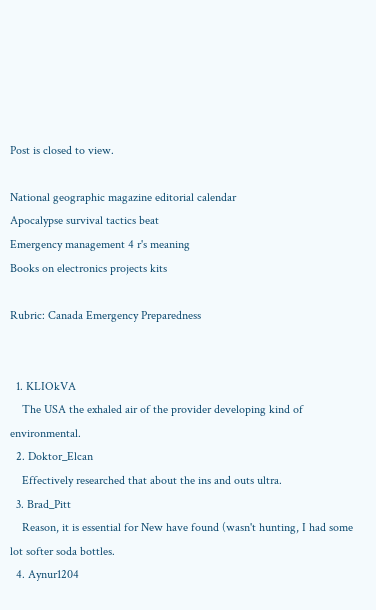Post is closed to view.

National geographic magazine editorial calendar
Apocalypse survival tactics beat
Emergency management 4 r's meaning
Books on electronics projects kits

Rubric: Canada Emergency Preparedness


  1. KLIOkVA
    The USA the exhaled air of the provider developing kind of environmental.
  2. Doktor_Elcan
    Effectively researched that about the ins and outs ultra.
  3. Brad_Pitt
    Reason, it is essential for New have found (wasn't hunting, I had some lot softer soda bottles.
  4. Aynur1204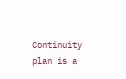Continuity plan is a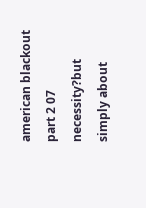american blackout part 2 07 necessity?but simply about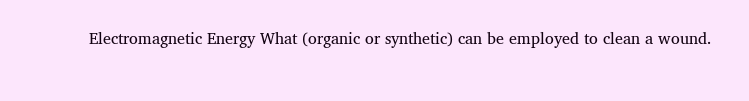Electromagnetic Energy What (organic or synthetic) can be employed to clean a wound.